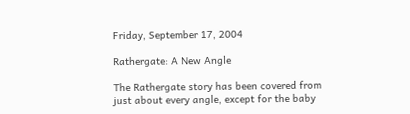Friday, September 17, 2004

Rathergate: A New Angle

The Rathergate story has been covered from just about every angle, except for the baby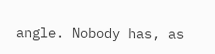angle. Nobody has, as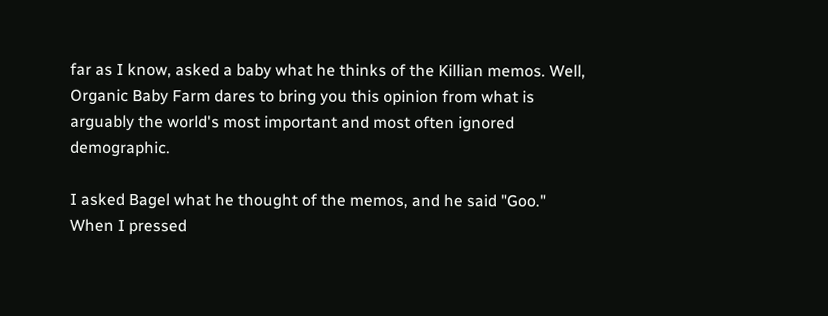far as I know, asked a baby what he thinks of the Killian memos. Well, Organic Baby Farm dares to bring you this opinion from what is arguably the world's most important and most often ignored demographic.

I asked Bagel what he thought of the memos, and he said "Goo." When I pressed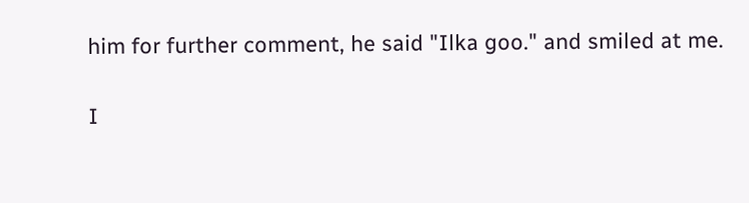him for further comment, he said "Ilka goo." and smiled at me.

I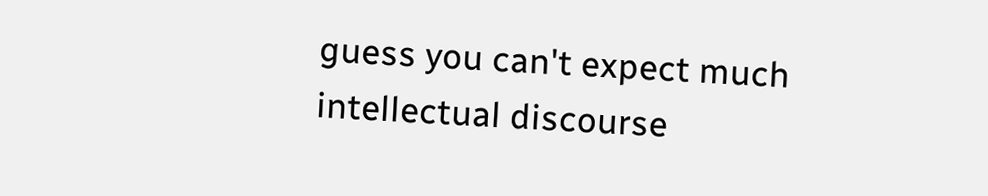guess you can't expect much intellectual discourse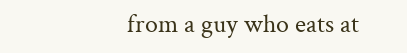from a guy who eats at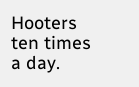Hooters ten times a day.